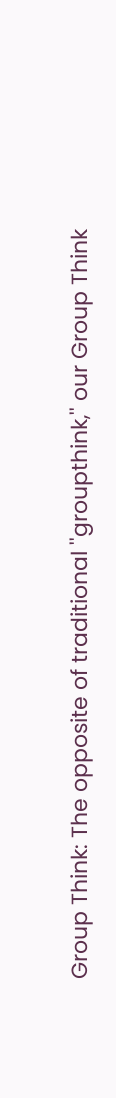Group Think: The opposite of traditional ''groupthink,'' our Group Think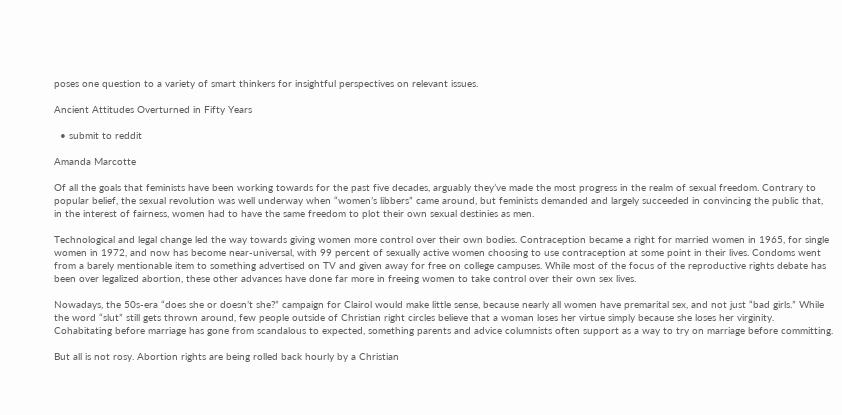poses one question to a variety of smart thinkers for insightful perspectives on relevant issues.

Ancient Attitudes Overturned in Fifty Years

  • submit to reddit

Amanda Marcotte

Of all the goals that feminists have been working towards for the past five decades, arguably they’ve made the most progress in the realm of sexual freedom. Contrary to popular belief, the sexual revolution was well underway when “women’s libbers” came around, but feminists demanded and largely succeeded in convincing the public that, in the interest of fairness, women had to have the same freedom to plot their own sexual destinies as men.

Technological and legal change led the way towards giving women more control over their own bodies. Contraception became a right for married women in 1965, for single women in 1972, and now has become near-universal, with 99 percent of sexually active women choosing to use contraception at some point in their lives. Condoms went from a barely mentionable item to something advertised on TV and given away for free on college campuses. While most of the focus of the reproductive rights debate has been over legalized abortion, these other advances have done far more in freeing women to take control over their own sex lives.

Nowadays, the 50s-era “does she or doesn’t she?” campaign for Clairol would make little sense, because nearly all women have premarital sex, and not just “bad girls.” While the word “slut” still gets thrown around, few people outside of Christian right circles believe that a woman loses her virtue simply because she loses her virginity. Cohabitating before marriage has gone from scandalous to expected, something parents and advice columnists often support as a way to try on marriage before committing.

But all is not rosy. Abortion rights are being rolled back hourly by a Christian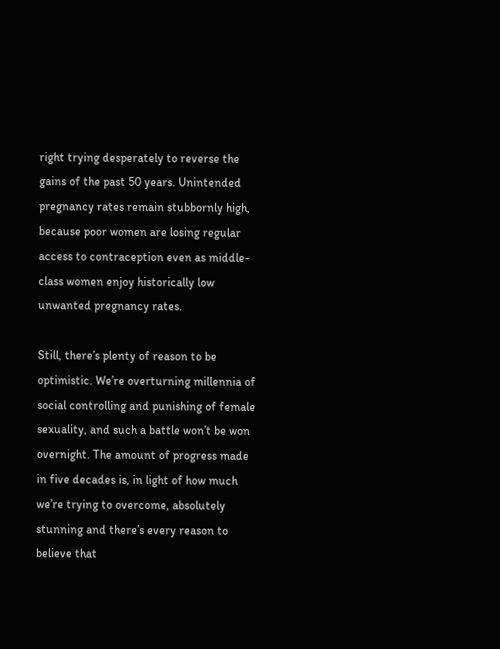right trying desperately to reverse the gains of the past 50 years. Unintended pregnancy rates remain stubbornly high, because poor women are losing regular access to contraception even as middle-class women enjoy historically low unwanted pregnancy rates.

Still, there’s plenty of reason to be optimistic. We’re overturning millennia of social controlling and punishing of female sexuality, and such a battle won’t be won overnight. The amount of progress made in five decades is, in light of how much we’re trying to overcome, absolutely stunning and there’s every reason to believe that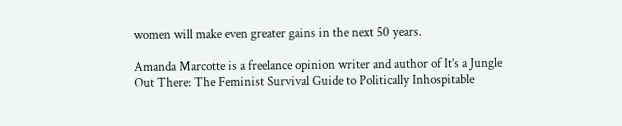women will make even greater gains in the next 50 years.

Amanda Marcotte is a freelance opinion writer and author of It’s a Jungle Out There: The Feminist Survival Guide to Politically Inhospitable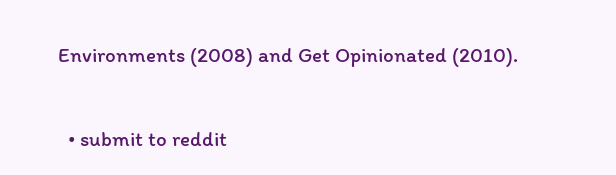Environments (2008) and Get Opinionated (2010).

  • submit to reddit